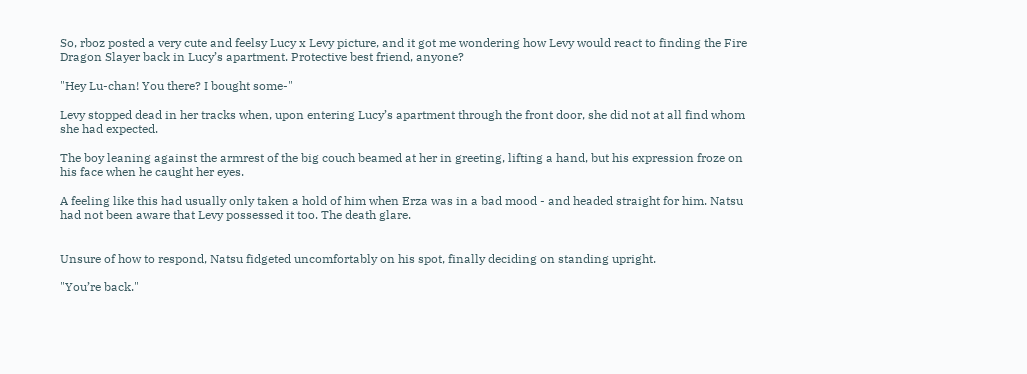So, rboz posted a very cute and feelsy Lucy x Levy picture, and it got me wondering how Levy would react to finding the Fire Dragon Slayer back in Lucy’s apartment. Protective best friend, anyone?

"Hey Lu-chan! You there? I bought some-"

Levy stopped dead in her tracks when, upon entering Lucy’s apartment through the front door, she did not at all find whom she had expected.

The boy leaning against the armrest of the big couch beamed at her in greeting, lifting a hand, but his expression froze on his face when he caught her eyes.

A feeling like this had usually only taken a hold of him when Erza was in a bad mood - and headed straight for him. Natsu had not been aware that Levy possessed it too. The death glare.


Unsure of how to respond, Natsu fidgeted uncomfortably on his spot, finally deciding on standing upright.

"You’re back."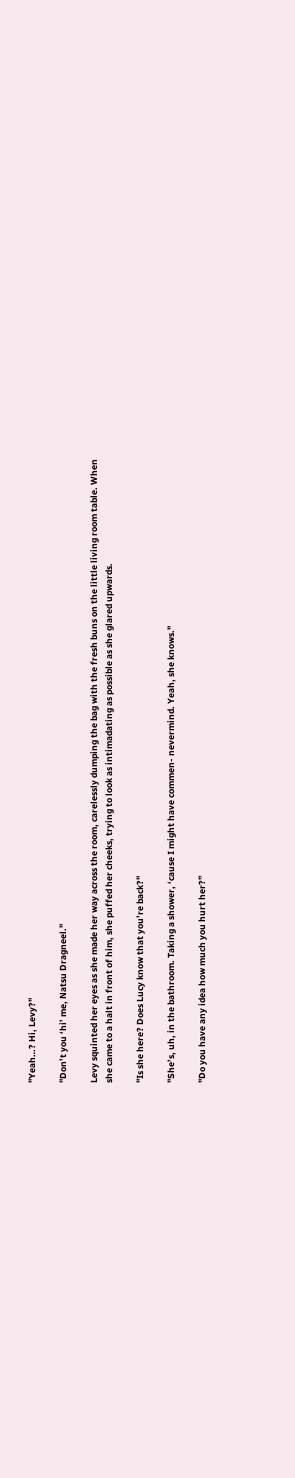"Yeah…? Hi, Levy?"

"Don’t you ‘hi’ me, Natsu Dragneel."

Levy squinted her eyes as she made her way across the room, carelessly dumping the bag with the fresh buns on the little living room table. When she came to a halt in front of him, she puffed her cheeks, trying to look as intimadating as possible as she glared upwards.

"Is she here? Does Lucy know that you’re back?"

"She’s, uh, in the bathroom. Taking a shower, ‘cause I might have commen- nevermind. Yeah, she knows."

"Do you have any idea how much you hurt her?”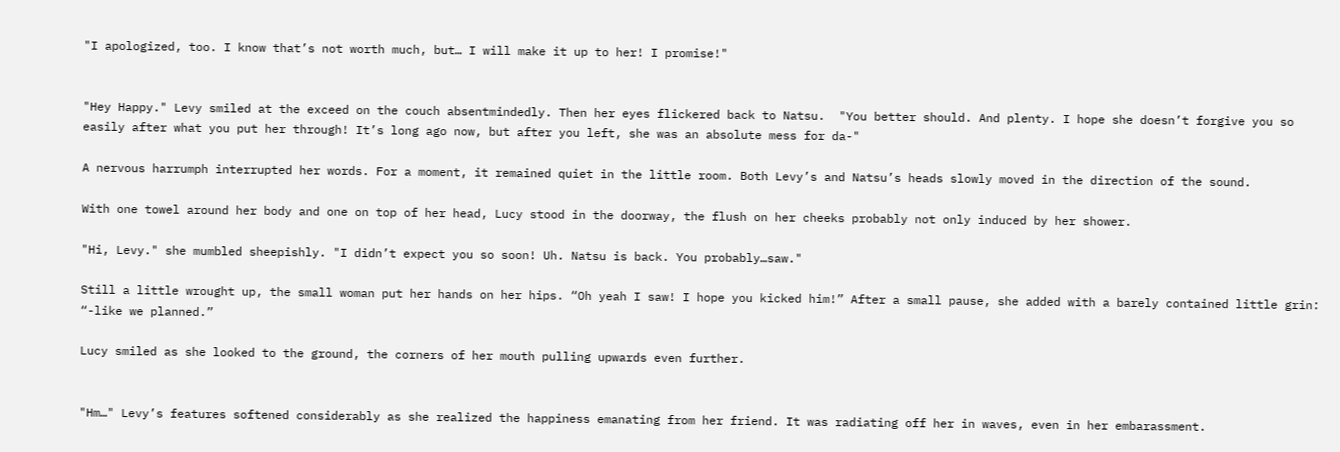"I apologized, too. I know that’s not worth much, but… I will make it up to her! I promise!"


"Hey Happy." Levy smiled at the exceed on the couch absentmindedly. Then her eyes flickered back to Natsu.  "You better should. And plenty. I hope she doesn’t forgive you so easily after what you put her through! It’s long ago now, but after you left, she was an absolute mess for da-"

A nervous harrumph interrupted her words. For a moment, it remained quiet in the little room. Both Levy’s and Natsu’s heads slowly moved in the direction of the sound.

With one towel around her body and one on top of her head, Lucy stood in the doorway, the flush on her cheeks probably not only induced by her shower.

"Hi, Levy." she mumbled sheepishly. "I didn’t expect you so soon! Uh. Natsu is back. You probably…saw."

Still a little wrought up, the small woman put her hands on her hips. “Oh yeah I saw! I hope you kicked him!” After a small pause, she added with a barely contained little grin: “-like we planned.”

Lucy smiled as she looked to the ground, the corners of her mouth pulling upwards even further.


"Hm…" Levy’s features softened considerably as she realized the happiness emanating from her friend. It was radiating off her in waves, even in her embarassment.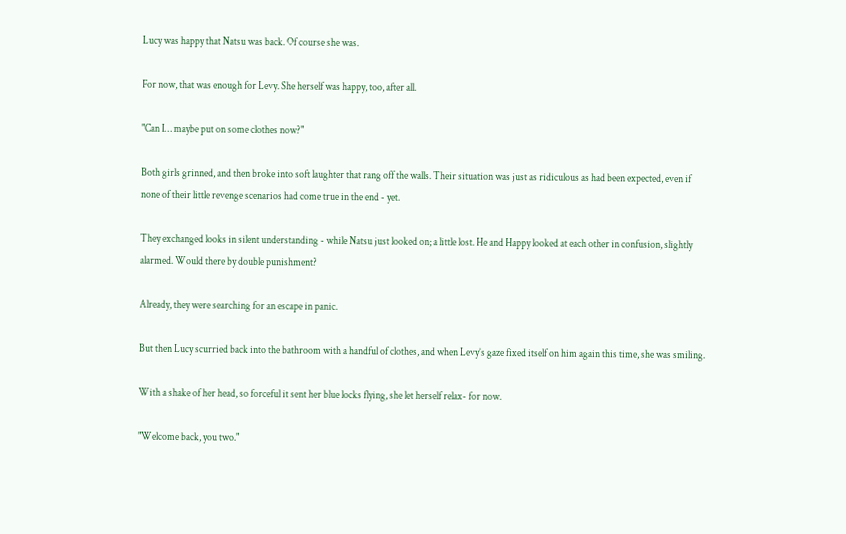Lucy was happy that Natsu was back. Of course she was.

For now, that was enough for Levy. She herself was happy, too, after all.

"Can I… maybe put on some clothes now?"

Both girls grinned, and then broke into soft laughter that rang off the walls. Their situation was just as ridiculous as had been expected, even if none of their little revenge scenarios had come true in the end - yet.

They exchanged looks in silent understanding - while Natsu just looked on; a little lost. He and Happy looked at each other in confusion, slightly alarmed. Would there by double punishment?

Already, they were searching for an escape in panic.

But then Lucy scurried back into the bathroom with a handful of clothes, and when Levy’s gaze fixed itself on him again this time, she was smiling.

With a shake of her head, so forceful it sent her blue locks flying, she let herself relax- for now.

"Welcome back, you two."